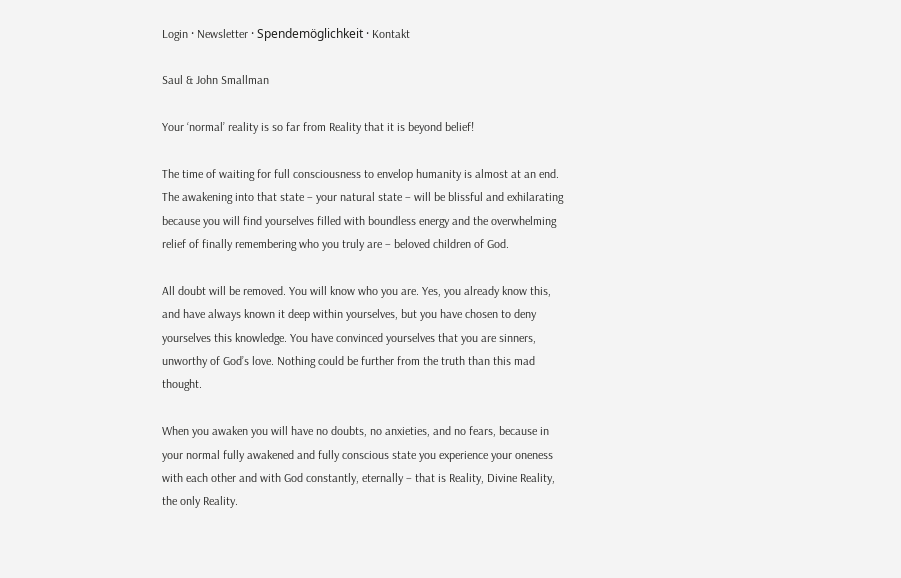Login · Newsletter · Spendemöglichkeit · Kontakt

Saul & John Smallman

Your ‘normal’ reality is so far from Reality that it is beyond belief!

The time of waiting for full consciousness to envelop humanity is almost at an end. The awakening into that state – your natural state – will be blissful and exhilarating because you will find yourselves filled with boundless energy and the overwhelming relief of finally remembering who you truly are – beloved children of God.

All doubt will be removed. You will know who you are. Yes, you already know this, and have always known it deep within yourselves, but you have chosen to deny yourselves this knowledge. You have convinced yourselves that you are sinners, unworthy of God’s love. Nothing could be further from the truth than this mad thought.

When you awaken you will have no doubts, no anxieties, and no fears, because in your normal fully awakened and fully conscious state you experience your oneness with each other and with God constantly, eternally – that is Reality, Divine Reality, the only Reality.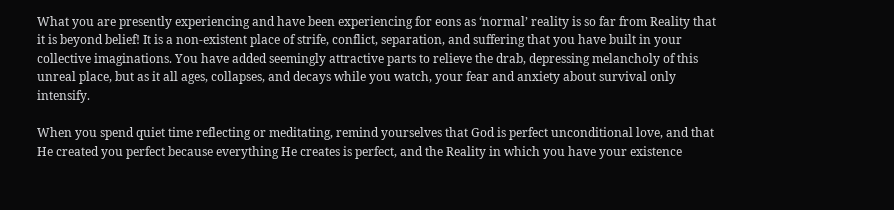What you are presently experiencing and have been experiencing for eons as ‘normal’ reality is so far from Reality that it is beyond belief! It is a non-existent place of strife, conflict, separation, and suffering that you have built in your collective imaginations. You have added seemingly attractive parts to relieve the drab, depressing melancholy of this unreal place, but as it all ages, collapses, and decays while you watch, your fear and anxiety about survival only intensify.

When you spend quiet time reflecting or meditating, remind yourselves that God is perfect unconditional love, and that He created you perfect because everything He creates is perfect, and the Reality in which you have your existence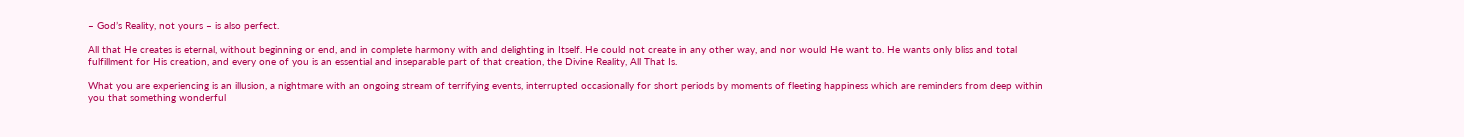– God’s Reality, not yours – is also perfect.

All that He creates is eternal, without beginning or end, and in complete harmony with and delighting in Itself. He could not create in any other way, and nor would He want to. He wants only bliss and total fulfillment for His creation, and every one of you is an essential and inseparable part of that creation, the Divine Reality, All That Is.

What you are experiencing is an illusion, a nightmare with an ongoing stream of terrifying events, interrupted occasionally for short periods by moments of fleeting happiness which are reminders from deep within you that something wonderful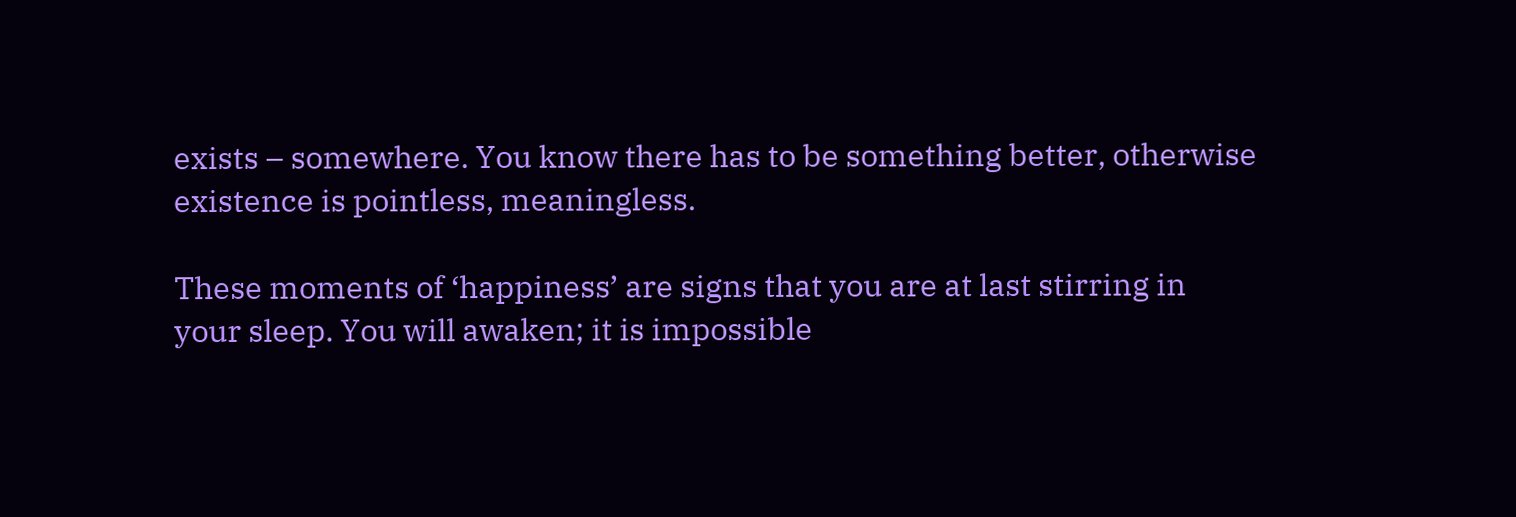exists – somewhere. You know there has to be something better, otherwise existence is pointless, meaningless.

These moments of ‘happiness’ are signs that you are at last stirring in your sleep. You will awaken; it is impossible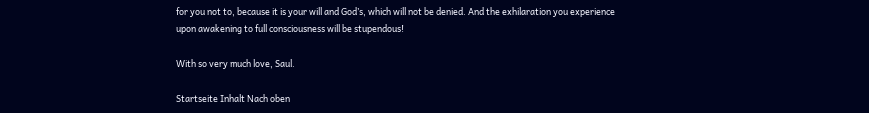for you not to, because it is your will and God’s, which will not be denied. And the exhilaration you experience upon awakening to full consciousness will be stupendous!

With so very much love, Saul.

Startseite Inhalt Nach oben